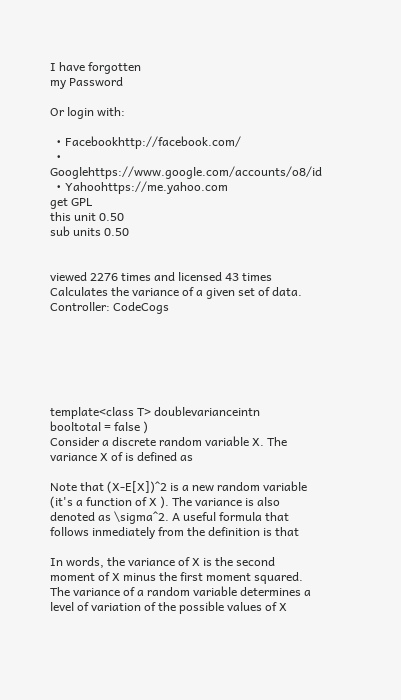I have forgotten
my Password

Or login with:

  • Facebookhttp://facebook.com/
  • Googlehttps://www.google.com/accounts/o8/id
  • Yahoohttps://me.yahoo.com
get GPL
this unit 0.50
sub units 0.50


viewed 2276 times and licensed 43 times
Calculates the variance of a given set of data.
Controller: CodeCogs






template<class T> doublevarianceintn
booltotal = false )
Consider a discrete random variable X. The variance X of is defined as

Note that (X-E[X])^2 is a new random variable (it's a function of X ). The variance is also denoted as \sigma^2. A useful formula that follows inmediately from the definition is that

In words, the variance of X is the second moment of X minus the first moment squared. The variance of a random variable determines a level of variation of the possible values of X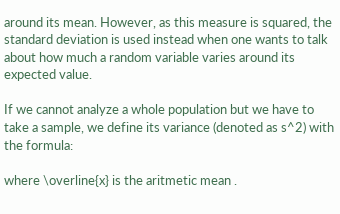around its mean. However, as this measure is squared, the standard deviation is used instead when one wants to talk about how much a random variable varies around its expected value.

If we cannot analyze a whole population but we have to take a sample, we define its variance (denoted as s^2) with the formula:

where \overline{x} is the aritmetic mean .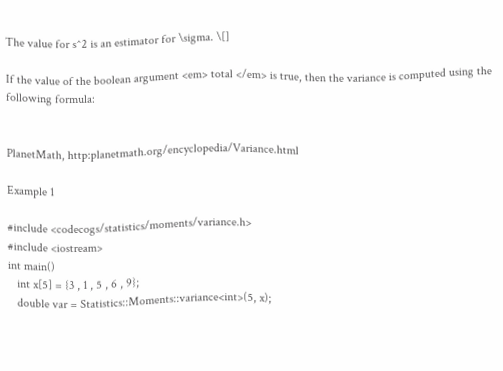The value for s^2 is an estimator for \sigma. \[]

If the value of the boolean argument <em> total </em> is true, then the variance is computed using the following formula:


PlanetMath, http:planetmath.org/encyclopedia/Variance.html

Example 1

#include <codecogs/statistics/moments/variance.h>
#include <iostream>
int main()
   int x[5] = {3 , 1 , 5 , 6 , 9};
   double var = Statistics::Moments::variance<int>(5, x);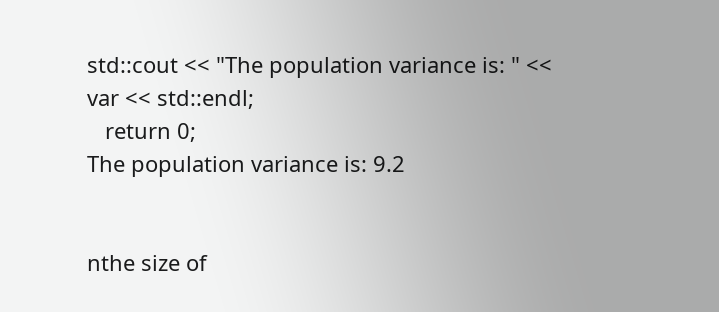std::cout << "The population variance is: " << var << std::endl;
   return 0;
The population variance is: 9.2


nthe size of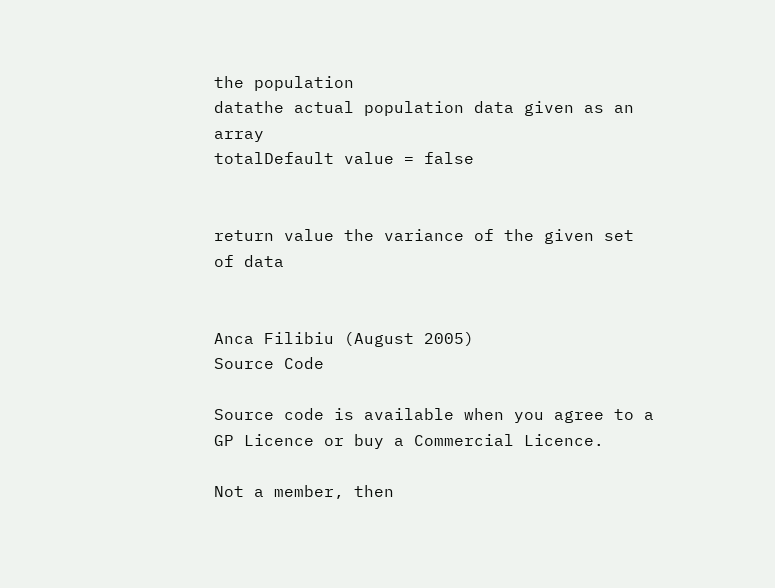the population
datathe actual population data given as an array
totalDefault value = false


return value the variance of the given set of data


Anca Filibiu (August 2005)
Source Code

Source code is available when you agree to a GP Licence or buy a Commercial Licence.

Not a member, then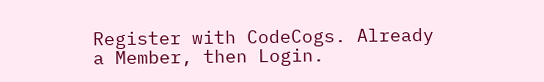Register with CodeCogs. Already a Member, then Login.